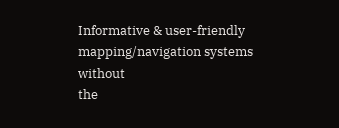Informative & user-friendly
mapping/navigation systems without
the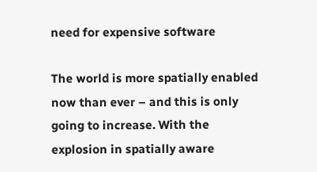need for expensive software

The world is more spatially enabled now than ever – and this is only going to increase. With the explosion in spatially aware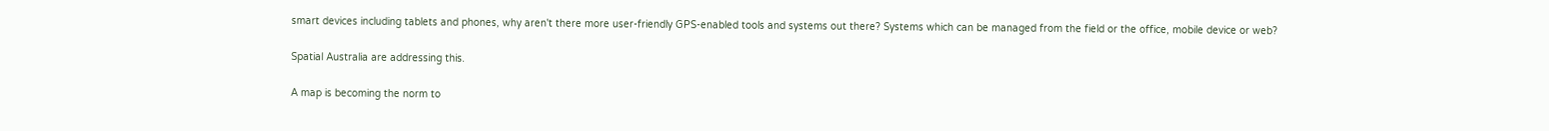smart devices including tablets and phones, why aren't there more user-friendly GPS-enabled tools and systems out there? Systems which can be managed from the field or the office, mobile device or web?

Spatial Australia are addressing this.

A map is becoming the norm to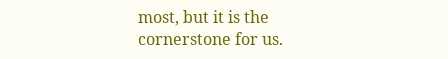most, but it is the cornerstone for us.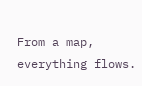From a map, everything flows.